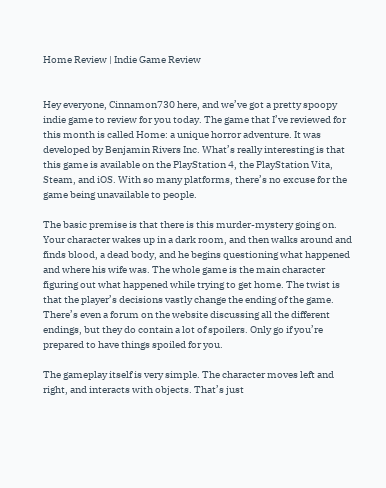Home Review | Indie Game Review


Hey everyone, Cinnamon730 here, and we’ve got a pretty spoopy indie game to review for you today. The game that I’ve reviewed for this month is called Home: a unique horror adventure. It was developed by Benjamin Rivers Inc. What’s really interesting is that this game is available on the PlayStation 4, the PlayStation Vita, Steam, and iOS. With so many platforms, there’s no excuse for the game being unavailable to people.

The basic premise is that there is this murder-mystery going on. Your character wakes up in a dark room, and then walks around and finds blood, a dead body, and he begins questioning what happened and where his wife was. The whole game is the main character figuring out what happened while trying to get home. The twist is that the player’s decisions vastly change the ending of the game. There’s even a forum on the website discussing all the different endings, but they do contain a lot of spoilers. Only go if you’re prepared to have things spoiled for you.

The gameplay itself is very simple. The character moves left and right, and interacts with objects. That’s just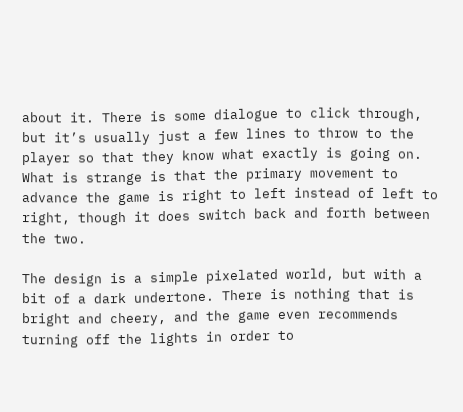about it. There is some dialogue to click through, but it’s usually just a few lines to throw to the player so that they know what exactly is going on. What is strange is that the primary movement to advance the game is right to left instead of left to right, though it does switch back and forth between the two.

The design is a simple pixelated world, but with a bit of a dark undertone. There is nothing that is bright and cheery, and the game even recommends turning off the lights in order to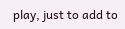play, just to add to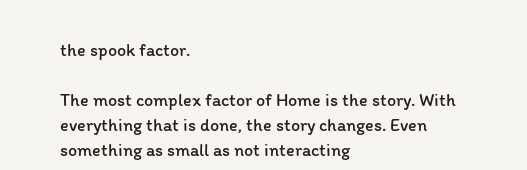the spook factor.

The most complex factor of Home is the story. With everything that is done, the story changes. Even something as small as not interacting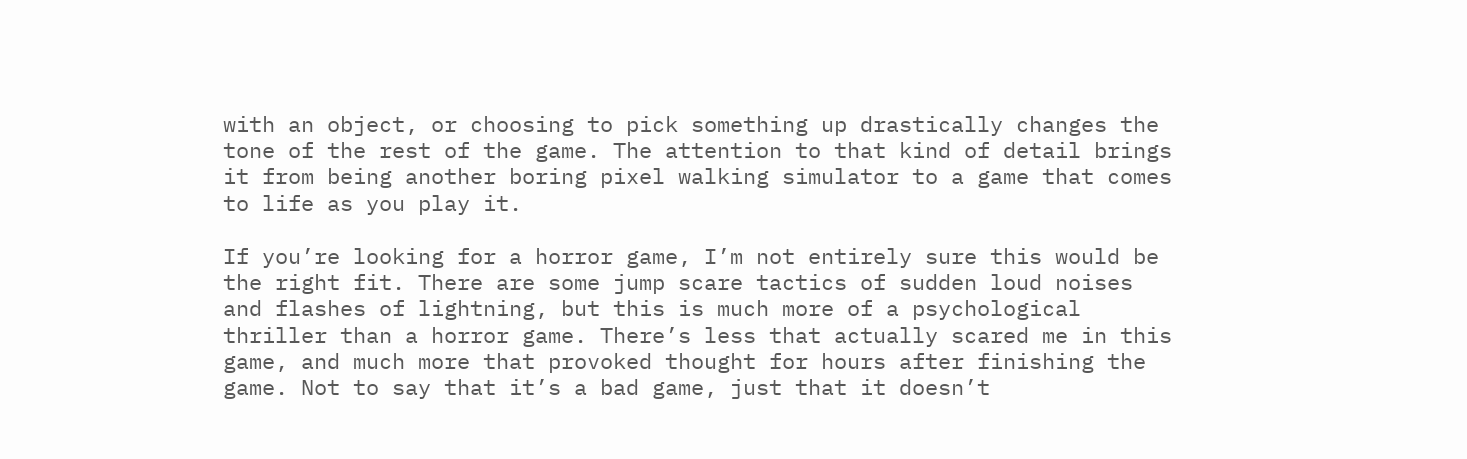with an object, or choosing to pick something up drastically changes the tone of the rest of the game. The attention to that kind of detail brings it from being another boring pixel walking simulator to a game that comes to life as you play it.

If you’re looking for a horror game, I’m not entirely sure this would be the right fit. There are some jump scare tactics of sudden loud noises and flashes of lightning, but this is much more of a psychological thriller than a horror game. There’s less that actually scared me in this game, and much more that provoked thought for hours after finishing the game. Not to say that it’s a bad game, just that it doesn’t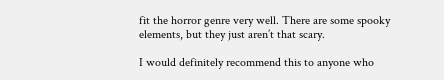fit the horror genre very well. There are some spooky elements, but they just aren’t that scary.

I would definitely recommend this to anyone who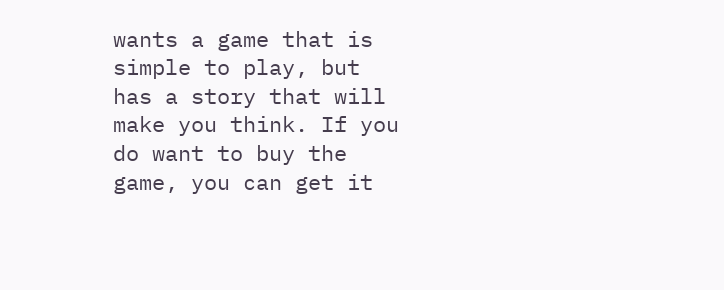wants a game that is simple to play, but has a story that will make you think. If you do want to buy the game, you can get it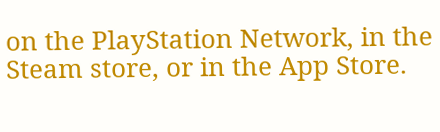on the PlayStation Network, in the Steam store, or in the App Store.